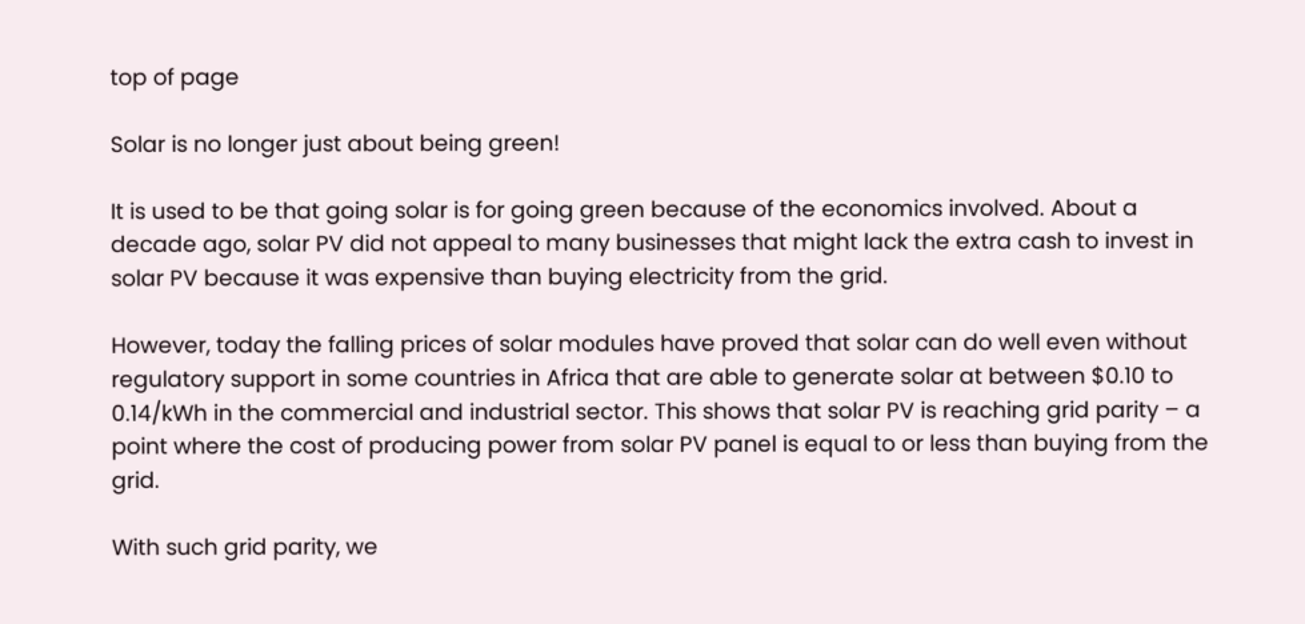top of page

Solar is no longer just about being green!

It is used to be that going solar is for going green because of the economics involved. About a decade ago, solar PV did not appeal to many businesses that might lack the extra cash to invest in solar PV because it was expensive than buying electricity from the grid.

However, today the falling prices of solar modules have proved that solar can do well even without regulatory support in some countries in Africa that are able to generate solar at between $0.10 to 0.14/kWh in the commercial and industrial sector. This shows that solar PV is reaching grid parity – a point where the cost of producing power from solar PV panel is equal to or less than buying from the grid.

With such grid parity, we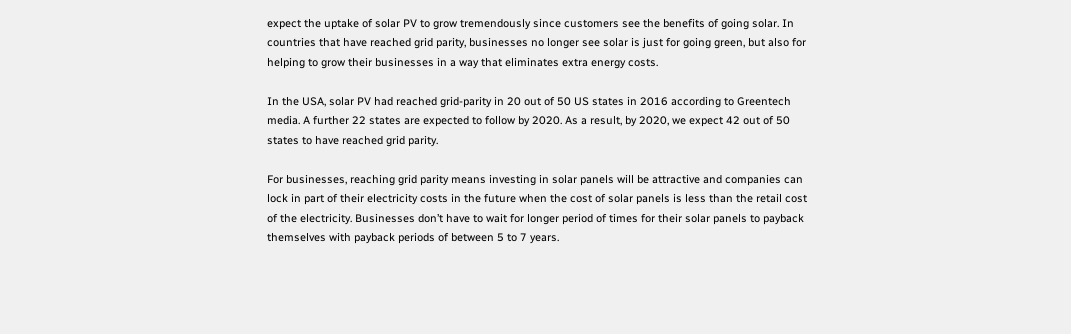expect the uptake of solar PV to grow tremendously since customers see the benefits of going solar. In countries that have reached grid parity, businesses no longer see solar is just for going green, but also for helping to grow their businesses in a way that eliminates extra energy costs.

In the USA, solar PV had reached grid-parity in 20 out of 50 US states in 2016 according to Greentech media. A further 22 states are expected to follow by 2020. As a result, by 2020, we expect 42 out of 50 states to have reached grid parity.

For businesses, reaching grid parity means investing in solar panels will be attractive and companies can lock in part of their electricity costs in the future when the cost of solar panels is less than the retail cost of the electricity. Businesses don’t have to wait for longer period of times for their solar panels to payback themselves with payback periods of between 5 to 7 years.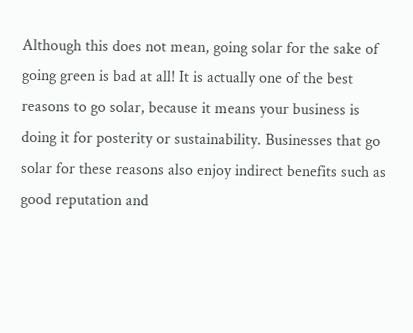Although this does not mean, going solar for the sake of going green is bad at all! It is actually one of the best reasons to go solar, because it means your business is doing it for posterity or sustainability. Businesses that go solar for these reasons also enjoy indirect benefits such as good reputation and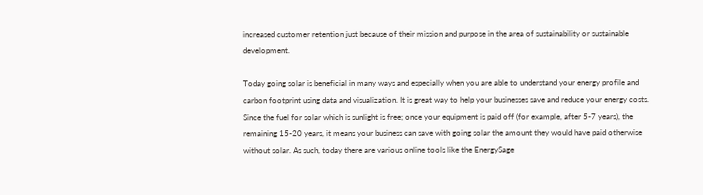increased customer retention just because of their mission and purpose in the area of sustainability or sustainable development.

Today going solar is beneficial in many ways and especially when you are able to understand your energy profile and carbon footprint using data and visualization. It is great way to help your businesses save and reduce your energy costs. Since the fuel for solar which is sunlight is free; once your equipment is paid off (for example, after 5-7 years), the remaining 15-20 years, it means your business can save with going solar the amount they would have paid otherwise without solar. As such, today there are various online tools like the EnergySage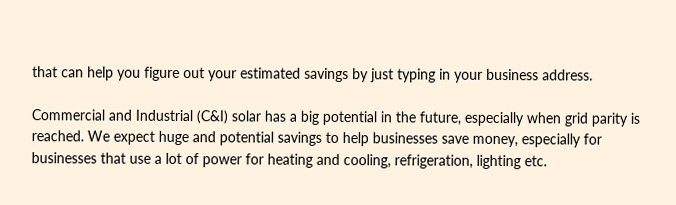that can help you figure out your estimated savings by just typing in your business address.

Commercial and Industrial (C&I) solar has a big potential in the future, especially when grid parity is reached. We expect huge and potential savings to help businesses save money, especially for businesses that use a lot of power for heating and cooling, refrigeration, lighting etc.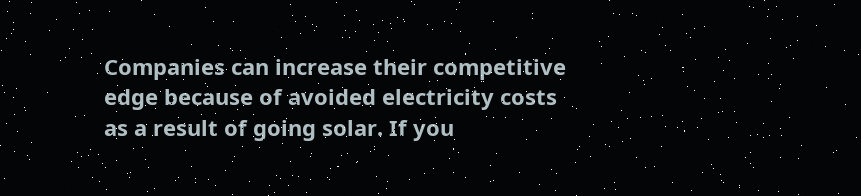Companies can increase their competitive edge because of avoided electricity costs as a result of going solar. If you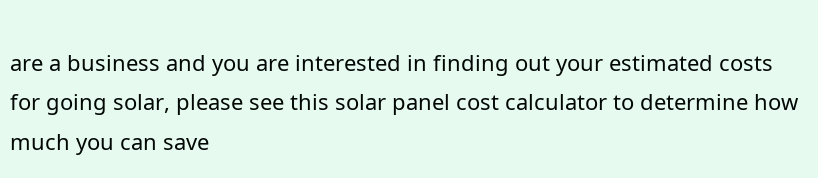are a business and you are interested in finding out your estimated costs for going solar, please see this solar panel cost calculator to determine how much you can save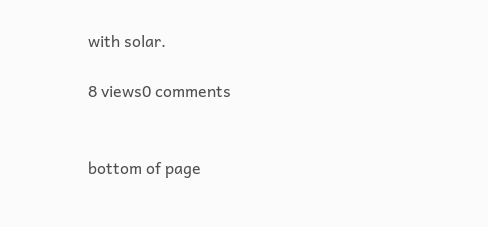with solar.

8 views0 comments


bottom of page